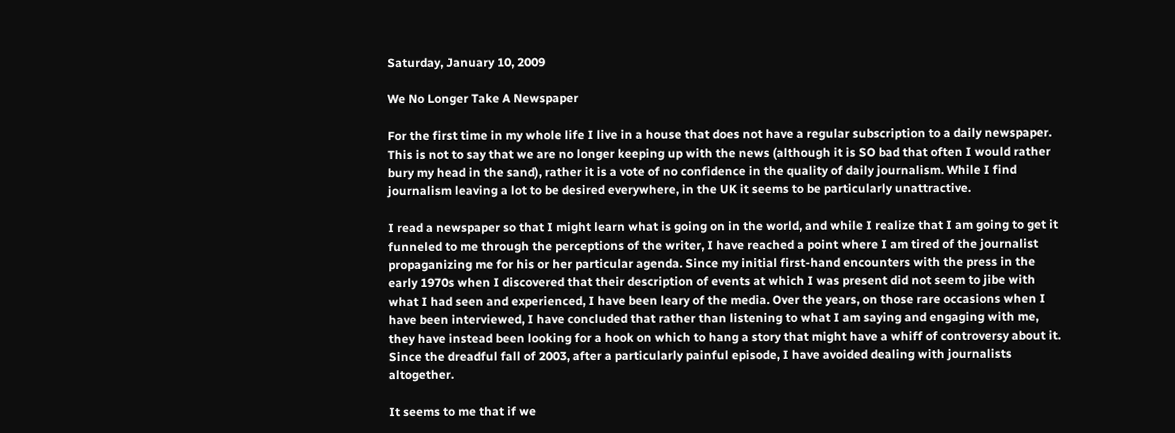Saturday, January 10, 2009

We No Longer Take A Newspaper

For the first time in my whole life I live in a house that does not have a regular subscription to a daily newspaper. This is not to say that we are no longer keeping up with the news (although it is SO bad that often I would rather bury my head in the sand), rather it is a vote of no confidence in the quality of daily journalism. While I find journalism leaving a lot to be desired everywhere, in the UK it seems to be particularly unattractive.

I read a newspaper so that I might learn what is going on in the world, and while I realize that I am going to get it funneled to me through the perceptions of the writer, I have reached a point where I am tired of the journalist propaganizing me for his or her particular agenda. Since my initial first-hand encounters with the press in the early 1970s when I discovered that their description of events at which I was present did not seem to jibe with what I had seen and experienced, I have been leary of the media. Over the years, on those rare occasions when I have been interviewed, I have concluded that rather than listening to what I am saying and engaging with me, they have instead been looking for a hook on which to hang a story that might have a whiff of controversy about it. Since the dreadful fall of 2003, after a particularly painful episode, I have avoided dealing with journalists altogether.

It seems to me that if we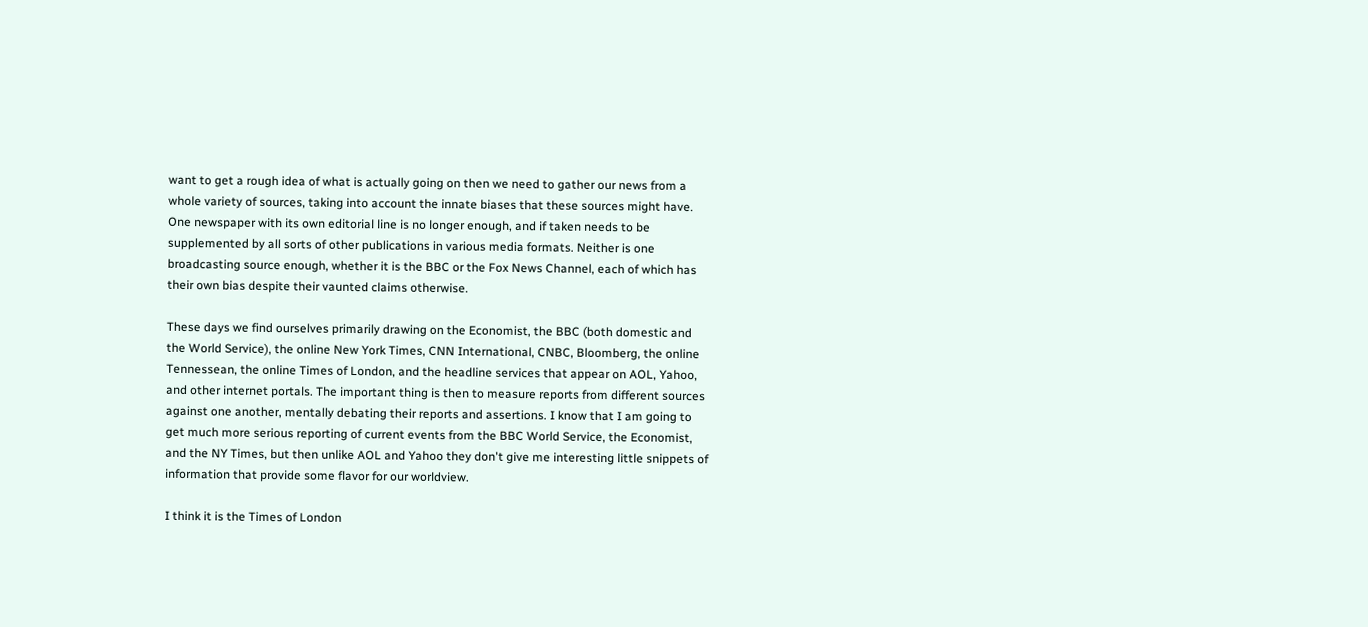want to get a rough idea of what is actually going on then we need to gather our news from a whole variety of sources, taking into account the innate biases that these sources might have. One newspaper with its own editorial line is no longer enough, and if taken needs to be supplemented by all sorts of other publications in various media formats. Neither is one broadcasting source enough, whether it is the BBC or the Fox News Channel, each of which has their own bias despite their vaunted claims otherwise.

These days we find ourselves primarily drawing on the Economist, the BBC (both domestic and the World Service), the online New York Times, CNN International, CNBC, Bloomberg, the online Tennessean, the online Times of London, and the headline services that appear on AOL, Yahoo, and other internet portals. The important thing is then to measure reports from different sources against one another, mentally debating their reports and assertions. I know that I am going to get much more serious reporting of current events from the BBC World Service, the Economist, and the NY Times, but then unlike AOL and Yahoo they don't give me interesting little snippets of information that provide some flavor for our worldview.

I think it is the Times of London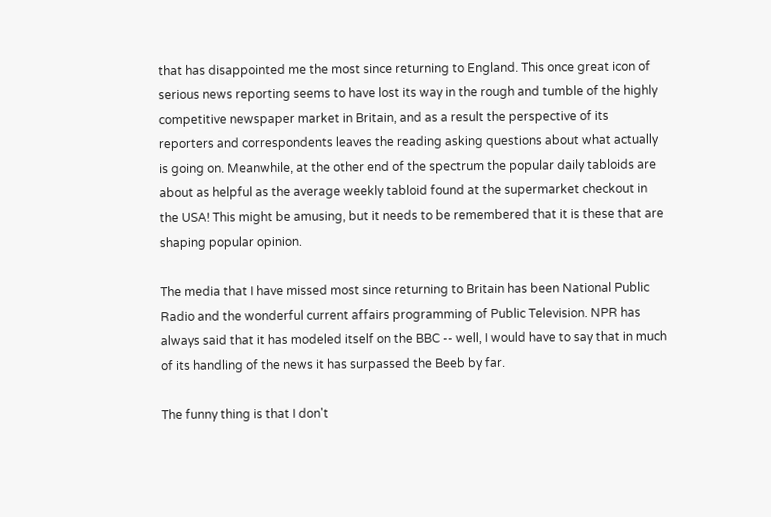that has disappointed me the most since returning to England. This once great icon of serious news reporting seems to have lost its way in the rough and tumble of the highly competitive newspaper market in Britain, and as a result the perspective of its reporters and correspondents leaves the reading asking questions about what actually is going on. Meanwhile, at the other end of the spectrum the popular daily tabloids are about as helpful as the average weekly tabloid found at the supermarket checkout in the USA! This might be amusing, but it needs to be remembered that it is these that are shaping popular opinion.

The media that I have missed most since returning to Britain has been National Public Radio and the wonderful current affairs programming of Public Television. NPR has always said that it has modeled itself on the BBC -- well, I would have to say that in much of its handling of the news it has surpassed the Beeb by far.

The funny thing is that I don't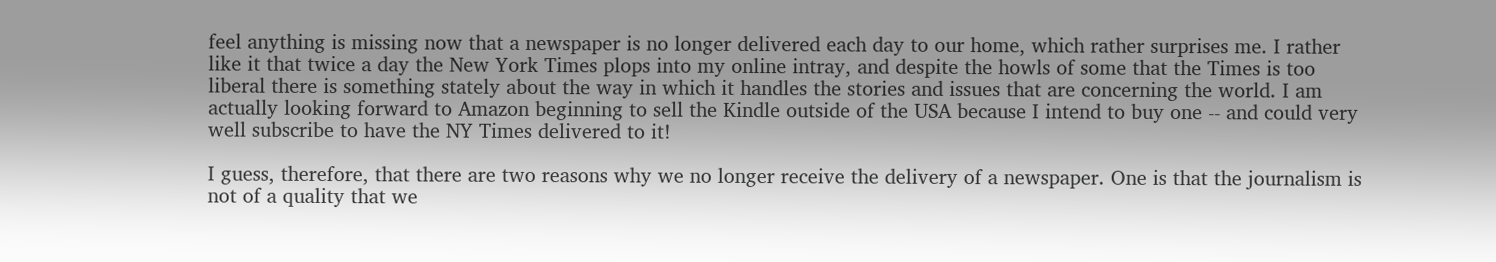feel anything is missing now that a newspaper is no longer delivered each day to our home, which rather surprises me. I rather like it that twice a day the New York Times plops into my online intray, and despite the howls of some that the Times is too liberal there is something stately about the way in which it handles the stories and issues that are concerning the world. I am actually looking forward to Amazon beginning to sell the Kindle outside of the USA because I intend to buy one -- and could very well subscribe to have the NY Times delivered to it!

I guess, therefore, that there are two reasons why we no longer receive the delivery of a newspaper. One is that the journalism is not of a quality that we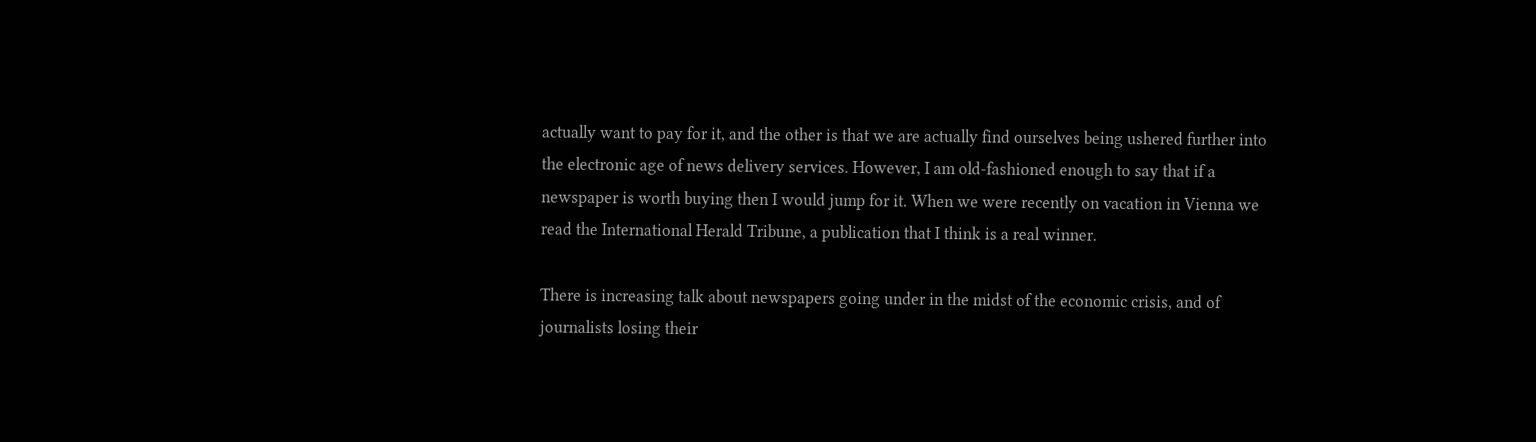actually want to pay for it, and the other is that we are actually find ourselves being ushered further into the electronic age of news delivery services. However, I am old-fashioned enough to say that if a newspaper is worth buying then I would jump for it. When we were recently on vacation in Vienna we read the International Herald Tribune, a publication that I think is a real winner.

There is increasing talk about newspapers going under in the midst of the economic crisis, and of journalists losing their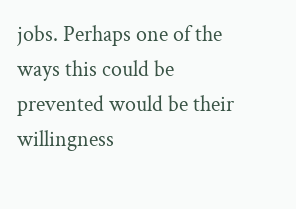jobs. Perhaps one of the ways this could be prevented would be their willingness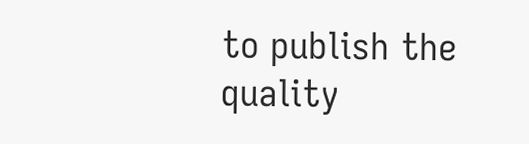to publish the quality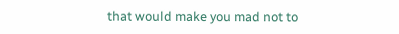that would make you mad not to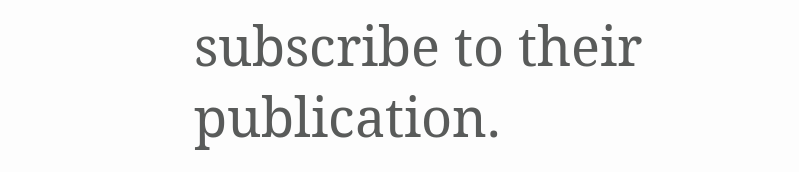subscribe to their publication.